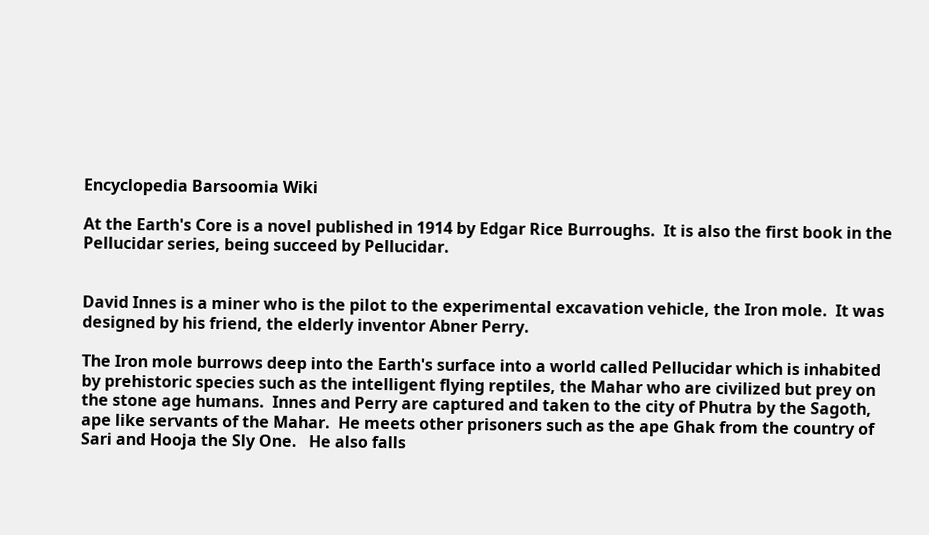Encyclopedia Barsoomia Wiki

At the Earth's Core is a novel published in 1914 by Edgar Rice Burroughs.  It is also the first book in the Pellucidar series, being succeed by Pellucidar.


David Innes is a miner who is the pilot to the experimental excavation vehicle, the Iron mole.  It was designed by his friend, the elderly inventor Abner Perry.

The Iron mole burrows deep into the Earth's surface into a world called Pellucidar which is inhabited by prehistoric species such as the intelligent flying reptiles, the Mahar who are civilized but prey on the stone age humans.  Innes and Perry are captured and taken to the city of Phutra by the Sagoth, ape like servants of the Mahar.  He meets other prisoners such as the ape Ghak from the country of Sari and Hooja the Sly One.   He also falls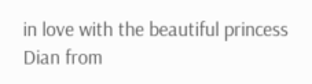in love with the beautiful princess Dian from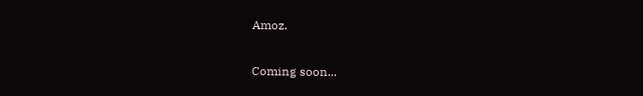Amoz.


Coming soon...